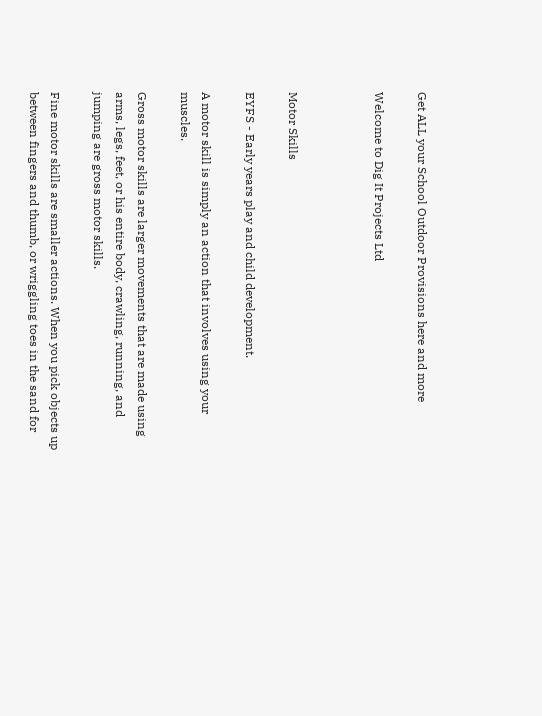Get ALL your School Outdoor Provisions here and more

Welcome to Dig It Projects Ltd



Motor Skills

EYFS - Early years play and child development.

A motor skill is simply an action that involves using your muscles.

Gross motor skills are larger movements that are made using arms, legs, feet, or his entire body, crawling, running, and jumping are gross motor skills.

Fine motor skills are smaller actions. When you pick objects up between fingers and thumb, or wriggling toes in the sand for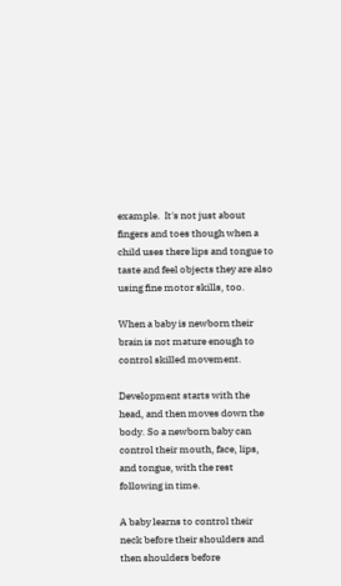example.  It's not just about fingers and toes though when a child uses there lips and tongue to taste and feel objects they are also using fine motor skills, too.

When a baby is newborn their brain is not mature enough to control skilled movement.

Development starts with the head, and then moves down the body. So a newborn baby can control their mouth, face, lips, and tongue, with the rest following in time.

A baby learns to control their neck before their shoulders and then shoulders before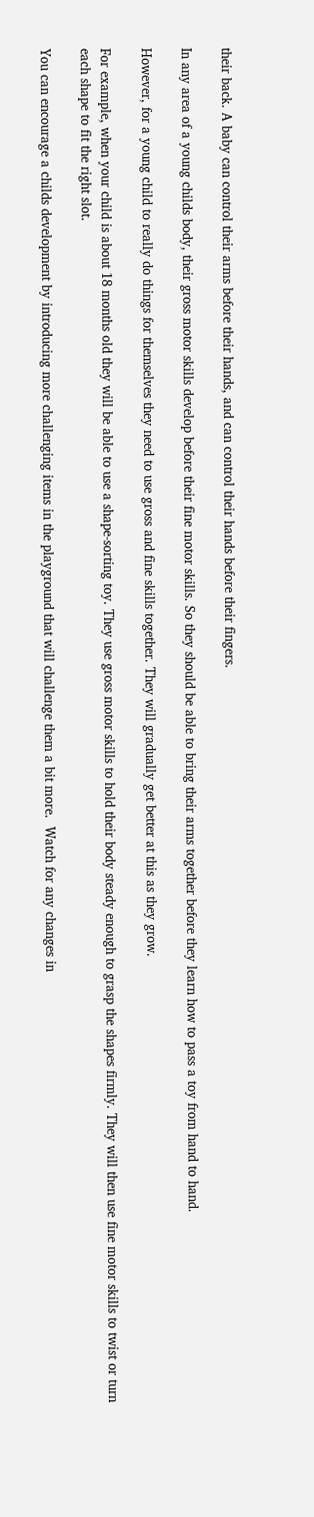their back. A baby can control their arms before their hands, and can control their hands before their fingers.

In any area of a young childs body, their gross motor skills develop before their fine motor skills. So they should be able to bring their arms together before they learn how to pass a toy from hand to hand.

However, for a young child to really do things for themselves they need to use gross and fine skills together. They will gradually get better at this as they grow.

For example, when your child is about 18 months old they will be able to use a shape-sorting toy. They use gross motor skills to hold their body steady enough to grasp the shapes firmly. They will then use fine motor skills to twist or turn each shape to fit the right slot.

You can encourage a childs development by introducing more challenging items in the playground that will challenge them a bit more.  Watch for any changes in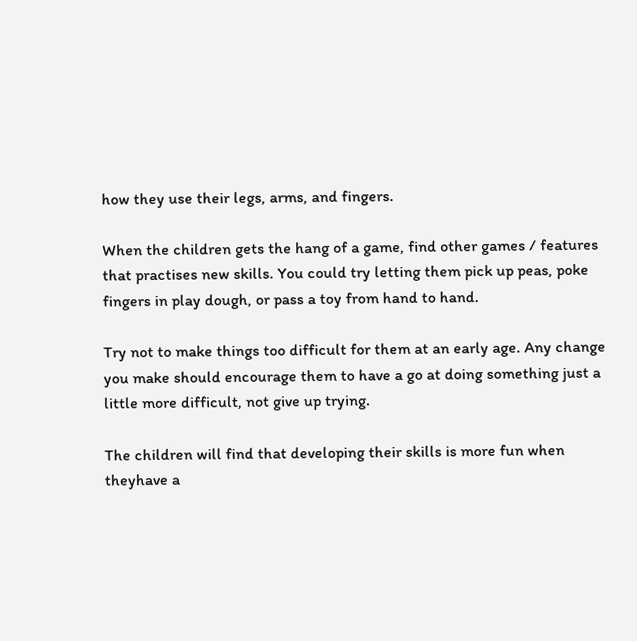how they use their legs, arms, and fingers.

When the children gets the hang of a game, find other games / features that practises new skills. You could try letting them pick up peas, poke fingers in play dough, or pass a toy from hand to hand.

Try not to make things too difficult for them at an early age. Any change you make should encourage them to have a go at doing something just a little more difficult, not give up trying.

The children will find that developing their skills is more fun when theyhave a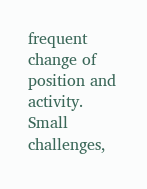frequent change of position and activity. Small challenges,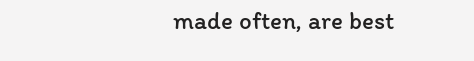made often, are best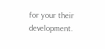for your their development.